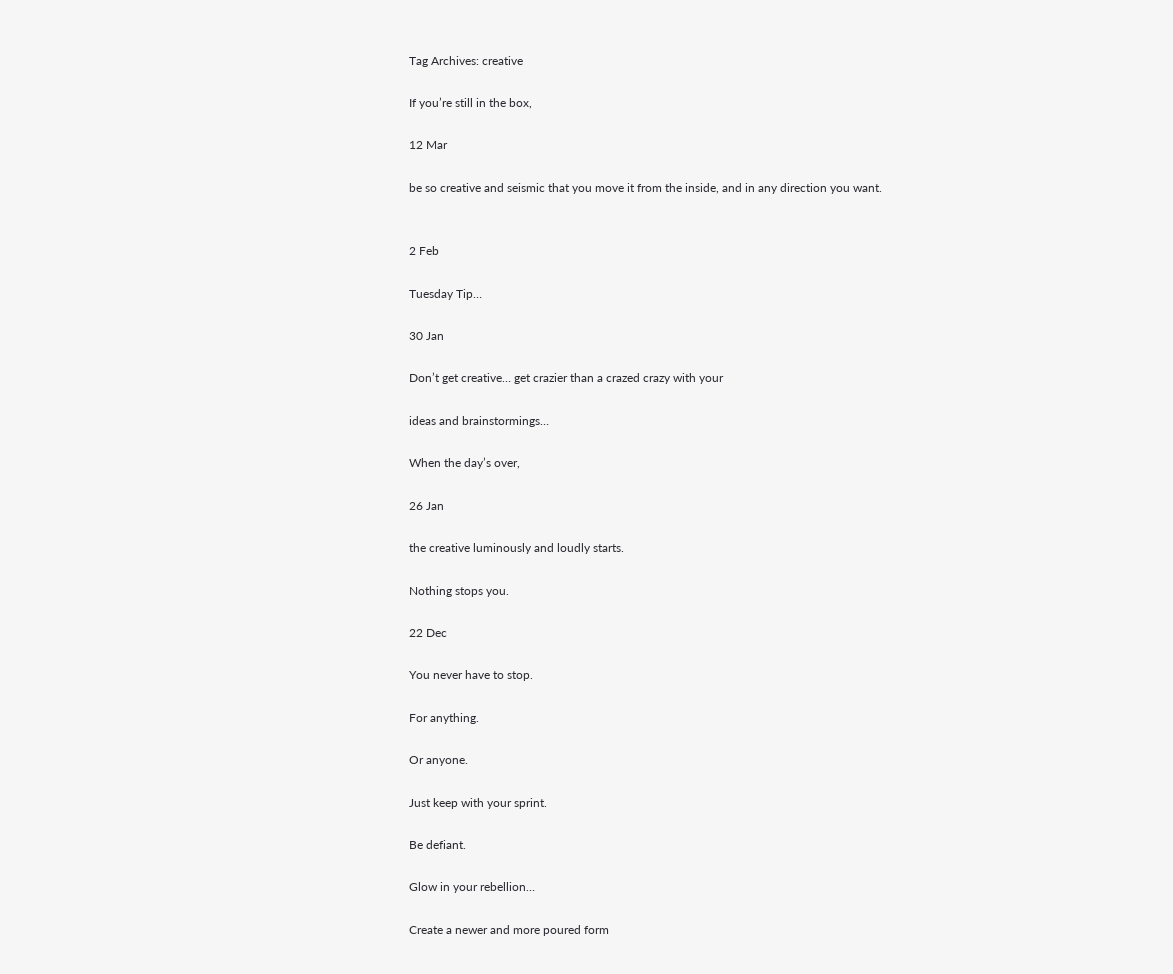Tag Archives: creative

If you’re still in the box,

12 Mar

be so creative and seismic that you move it from the inside, and in any direction you want.


2 Feb

Tuesday Tip…

30 Jan

Don’t get creative… get crazier than a crazed crazy with your

ideas and brainstormings…

When the day’s over,

26 Jan

the creative luminously and loudly starts.

Nothing stops you.

22 Dec

You never have to stop.

For anything.

Or anyone.

Just keep with your sprint.

Be defiant.

Glow in your rebellion…

Create a newer and more poured form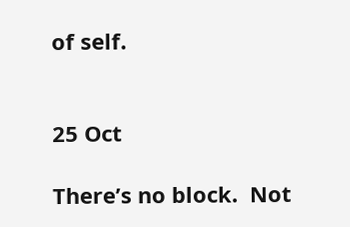of self.


25 Oct

There’s no block.  Not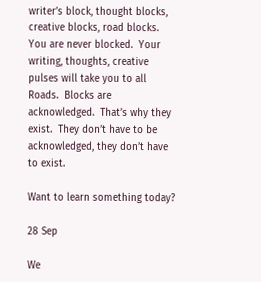writer’s block, thought blocks, creative blocks, road blocks.  You are never blocked.  Your writing, thoughts, creative pulses will take you to all Roads.  Blocks are acknowledged.  That’s why they exist.  They don’t have to be acknowledged, they don’t have to exist.

Want to learn something today?

28 Sep

We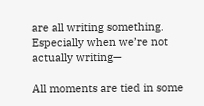are all writing something.  Especially when we’re not actually writing—

All moments are tied in some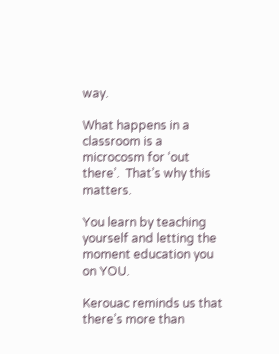way.

What happens in a classroom is a microcosm for ‘out there’.  That’s why this matters.

You learn by teaching yourself and letting the moment education you on YOU.

Kerouac reminds us that there’s more than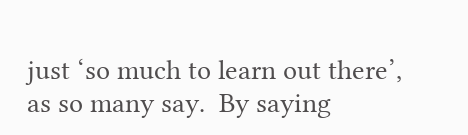just ‘so much to learn out there’, as so many say.  By saying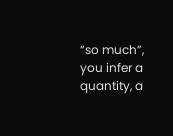“so much”, you infer a quantity, a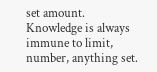set amount.  Knowledge is always immune to limit, number, anything set.